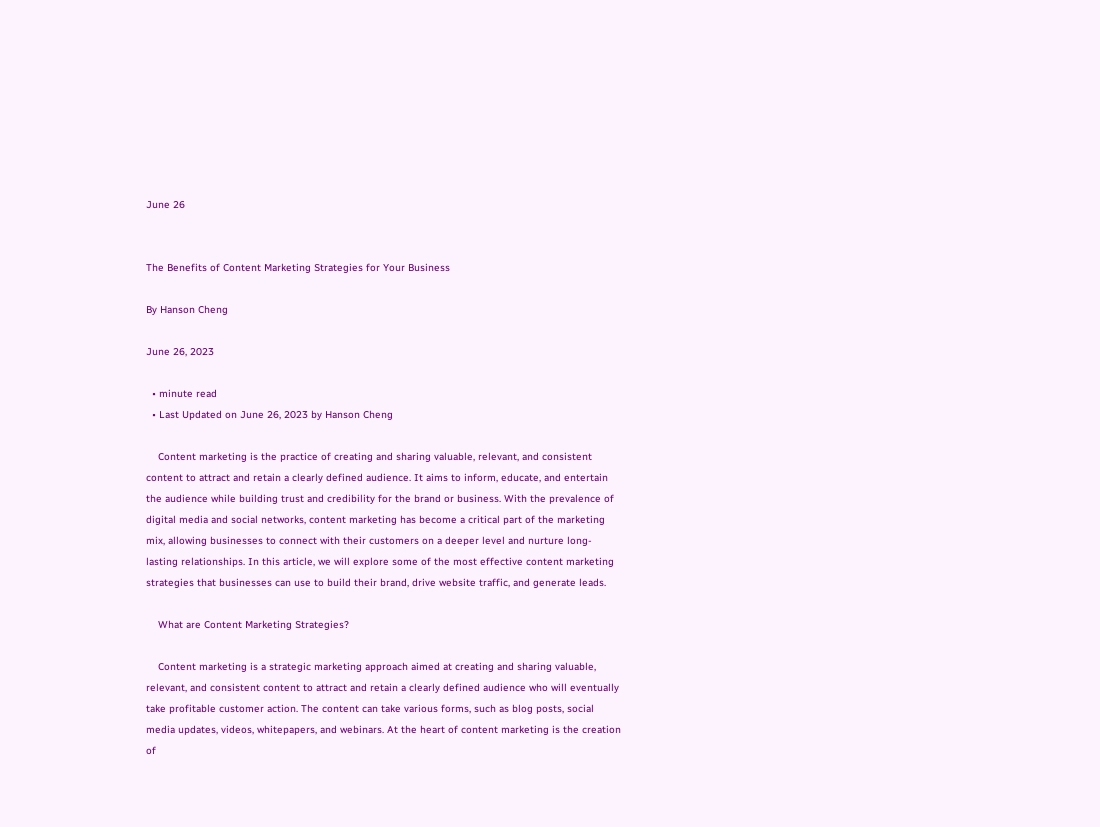June 26


The Benefits of Content Marketing Strategies for Your Business

By Hanson Cheng

June 26, 2023

  • minute read
  • Last Updated on June 26, 2023 by Hanson Cheng

    Content marketing is the practice of creating and sharing valuable, relevant, and consistent content to attract and retain a clearly defined audience. It aims to inform, educate, and entertain the audience while building trust and credibility for the brand or business. With the prevalence of digital media and social networks, content marketing has become a critical part of the marketing mix, allowing businesses to connect with their customers on a deeper level and nurture long-lasting relationships. In this article, we will explore some of the most effective content marketing strategies that businesses can use to build their brand, drive website traffic, and generate leads.

    What are Content Marketing Strategies?

    Content marketing is a strategic marketing approach aimed at creating and sharing valuable, relevant, and consistent content to attract and retain a clearly defined audience who will eventually take profitable customer action. The content can take various forms, such as blog posts, social media updates, videos, whitepapers, and webinars. At the heart of content marketing is the creation of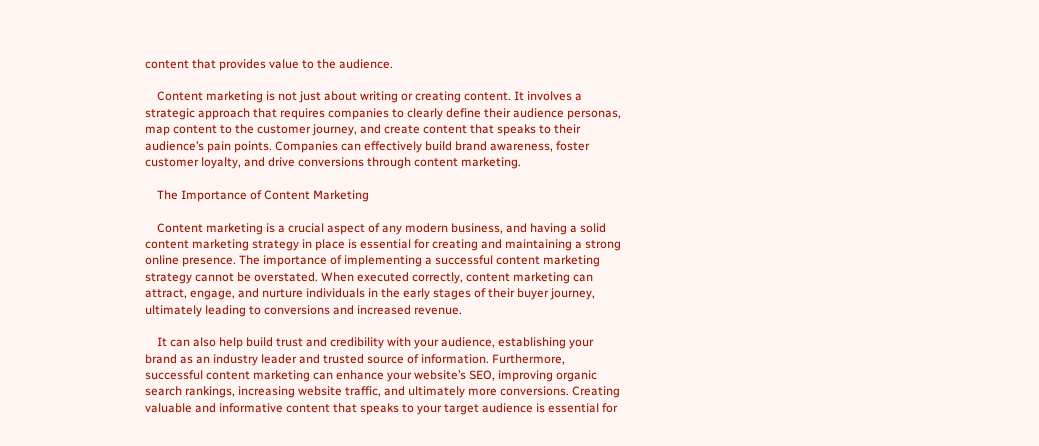content that provides value to the audience.

    Content marketing is not just about writing or creating content. It involves a strategic approach that requires companies to clearly define their audience personas, map content to the customer journey, and create content that speaks to their audience’s pain points. Companies can effectively build brand awareness, foster customer loyalty, and drive conversions through content marketing.

    The Importance of Content Marketing

    Content marketing is a crucial aspect of any modern business, and having a solid content marketing strategy in place is essential for creating and maintaining a strong online presence. The importance of implementing a successful content marketing strategy cannot be overstated. When executed correctly, content marketing can attract, engage, and nurture individuals in the early stages of their buyer journey, ultimately leading to conversions and increased revenue.

    It can also help build trust and credibility with your audience, establishing your brand as an industry leader and trusted source of information. Furthermore, successful content marketing can enhance your website’s SEO, improving organic search rankings, increasing website traffic, and ultimately more conversions. Creating valuable and informative content that speaks to your target audience is essential for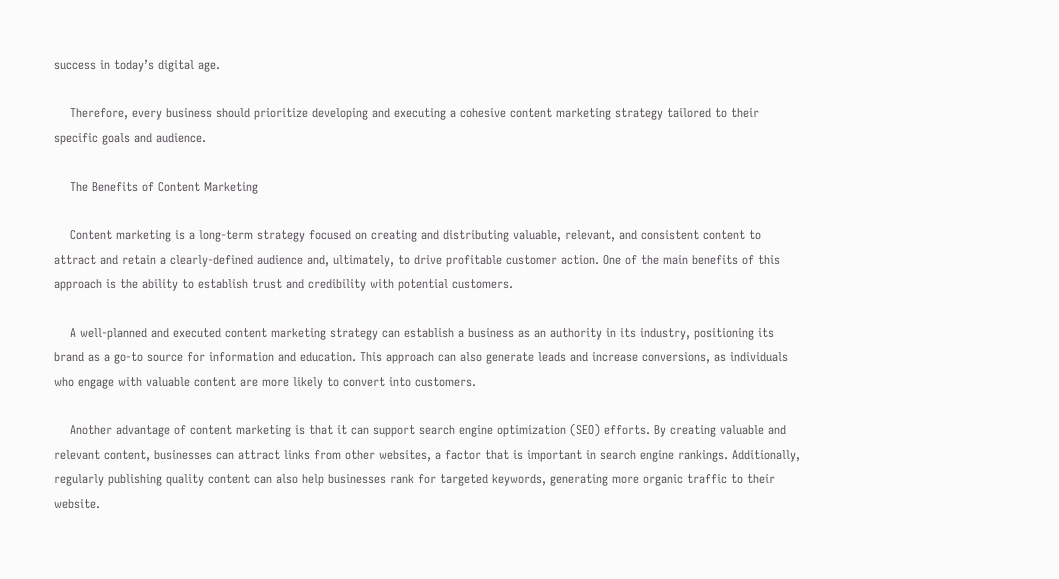success in today’s digital age.

    Therefore, every business should prioritize developing and executing a cohesive content marketing strategy tailored to their specific goals and audience.

    The Benefits of Content Marketing

    Content marketing is a long-term strategy focused on creating and distributing valuable, relevant, and consistent content to attract and retain a clearly-defined audience and, ultimately, to drive profitable customer action. One of the main benefits of this approach is the ability to establish trust and credibility with potential customers.

    A well-planned and executed content marketing strategy can establish a business as an authority in its industry, positioning its brand as a go-to source for information and education. This approach can also generate leads and increase conversions, as individuals who engage with valuable content are more likely to convert into customers.

    Another advantage of content marketing is that it can support search engine optimization (SEO) efforts. By creating valuable and relevant content, businesses can attract links from other websites, a factor that is important in search engine rankings. Additionally, regularly publishing quality content can also help businesses rank for targeted keywords, generating more organic traffic to their website.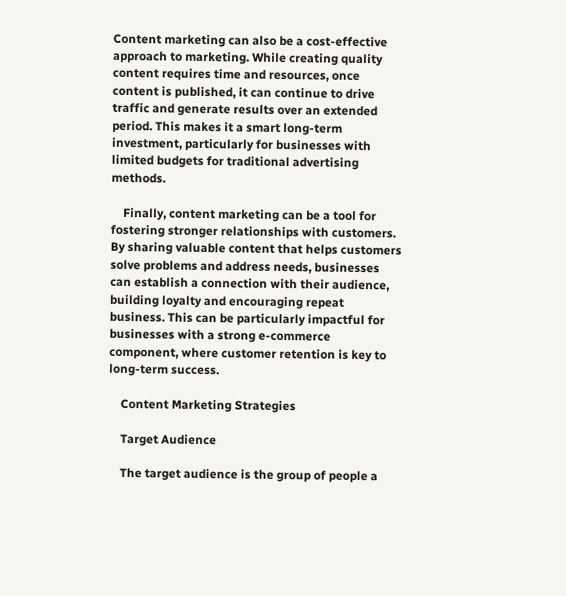Content marketing can also be a cost-effective approach to marketing. While creating quality content requires time and resources, once content is published, it can continue to drive traffic and generate results over an extended period. This makes it a smart long-term investment, particularly for businesses with limited budgets for traditional advertising methods.

    Finally, content marketing can be a tool for fostering stronger relationships with customers. By sharing valuable content that helps customers solve problems and address needs, businesses can establish a connection with their audience, building loyalty and encouraging repeat business. This can be particularly impactful for businesses with a strong e-commerce component, where customer retention is key to long-term success.

    Content Marketing Strategies

    Target Audience

    The target audience is the group of people a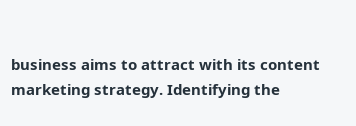business aims to attract with its content marketing strategy. Identifying the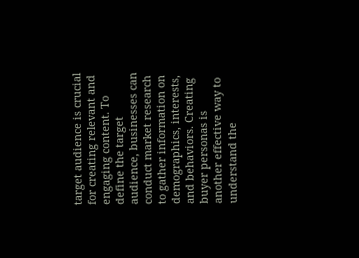target audience is crucial for creating relevant and engaging content. To define the target audience, businesses can conduct market research to gather information on demographics, interests, and behaviors. Creating buyer personas is another effective way to understand the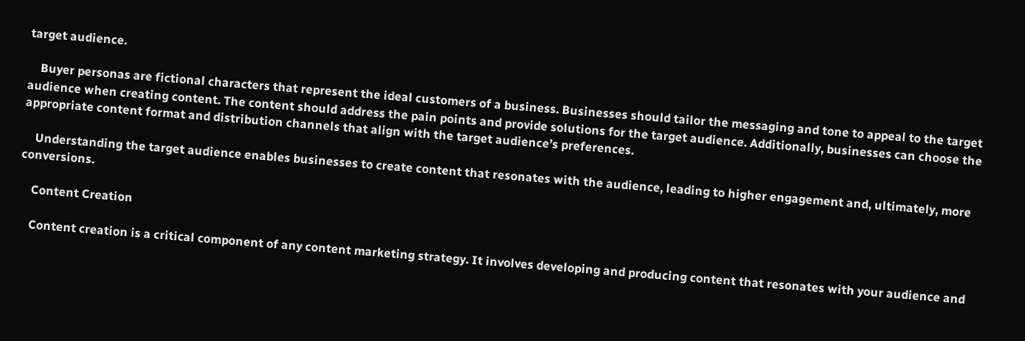target audience.

    Buyer personas are fictional characters that represent the ideal customers of a business. Businesses should tailor the messaging and tone to appeal to the target audience when creating content. The content should address the pain points and provide solutions for the target audience. Additionally, businesses can choose the appropriate content format and distribution channels that align with the target audience’s preferences.

    Understanding the target audience enables businesses to create content that resonates with the audience, leading to higher engagement and, ultimately, more conversions.

    Content Creation

    Content creation is a critical component of any content marketing strategy. It involves developing and producing content that resonates with your audience and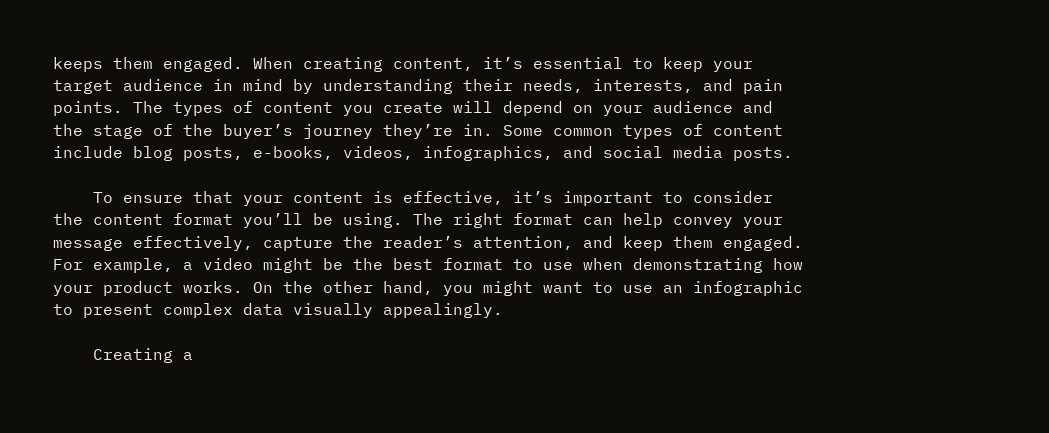keeps them engaged. When creating content, it’s essential to keep your target audience in mind by understanding their needs, interests, and pain points. The types of content you create will depend on your audience and the stage of the buyer’s journey they’re in. Some common types of content include blog posts, e-books, videos, infographics, and social media posts.

    To ensure that your content is effective, it’s important to consider the content format you’ll be using. The right format can help convey your message effectively, capture the reader’s attention, and keep them engaged. For example, a video might be the best format to use when demonstrating how your product works. On the other hand, you might want to use an infographic to present complex data visually appealingly.

    Creating a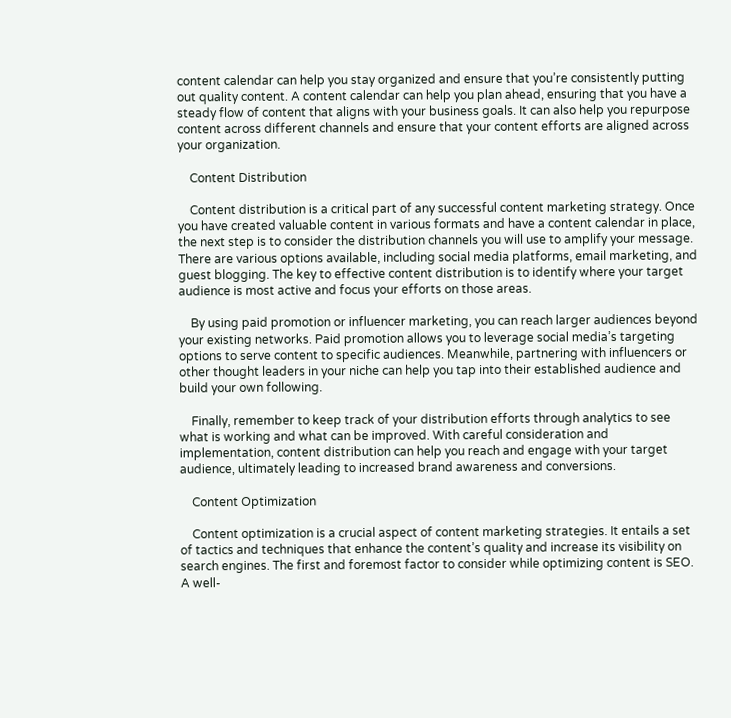content calendar can help you stay organized and ensure that you’re consistently putting out quality content. A content calendar can help you plan ahead, ensuring that you have a steady flow of content that aligns with your business goals. It can also help you repurpose content across different channels and ensure that your content efforts are aligned across your organization.

    Content Distribution

    Content distribution is a critical part of any successful content marketing strategy. Once you have created valuable content in various formats and have a content calendar in place, the next step is to consider the distribution channels you will use to amplify your message. There are various options available, including social media platforms, email marketing, and guest blogging. The key to effective content distribution is to identify where your target audience is most active and focus your efforts on those areas.

    By using paid promotion or influencer marketing, you can reach larger audiences beyond your existing networks. Paid promotion allows you to leverage social media’s targeting options to serve content to specific audiences. Meanwhile, partnering with influencers or other thought leaders in your niche can help you tap into their established audience and build your own following.

    Finally, remember to keep track of your distribution efforts through analytics to see what is working and what can be improved. With careful consideration and implementation, content distribution can help you reach and engage with your target audience, ultimately leading to increased brand awareness and conversions.

    Content Optimization

    Content optimization is a crucial aspect of content marketing strategies. It entails a set of tactics and techniques that enhance the content’s quality and increase its visibility on search engines. The first and foremost factor to consider while optimizing content is SEO. A well-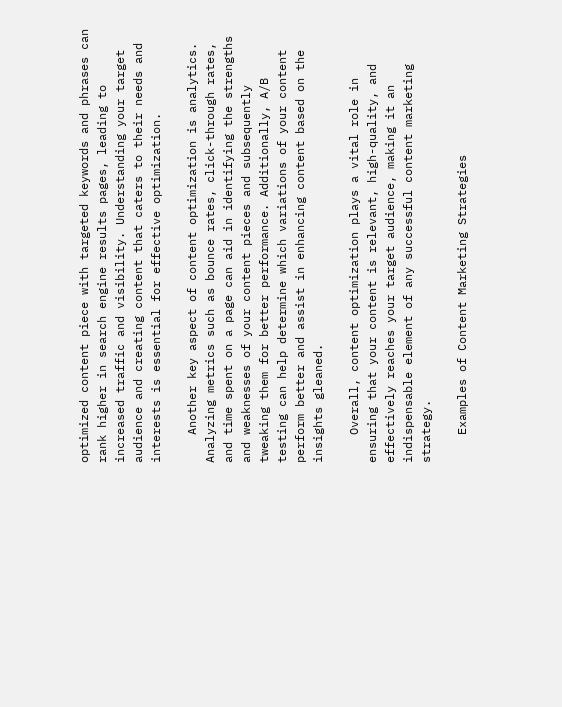optimized content piece with targeted keywords and phrases can rank higher in search engine results pages, leading to increased traffic and visibility. Understanding your target audience and creating content that caters to their needs and interests is essential for effective optimization.

    Another key aspect of content optimization is analytics. Analyzing metrics such as bounce rates, click-through rates, and time spent on a page can aid in identifying the strengths and weaknesses of your content pieces and subsequently tweaking them for better performance. Additionally, A/B testing can help determine which variations of your content perform better and assist in enhancing content based on the insights gleaned.

    Overall, content optimization plays a vital role in ensuring that your content is relevant, high-quality, and effectively reaches your target audience, making it an indispensable element of any successful content marketing strategy.

    Examples of Content Marketing Strategies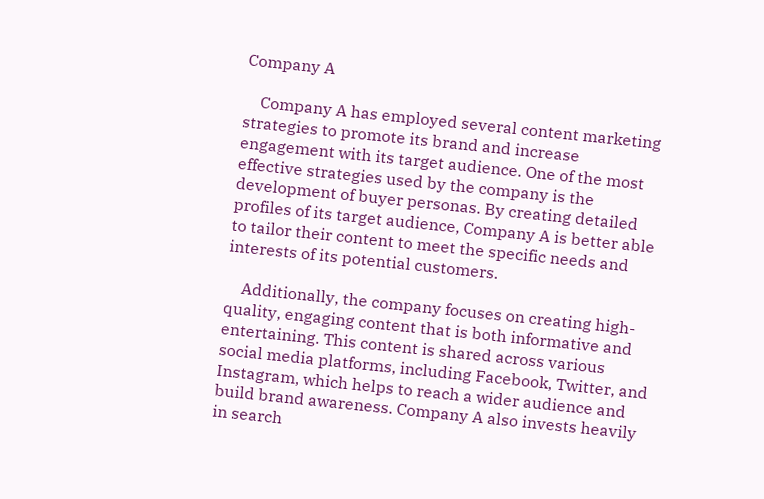Company A

    Company A has employed several content marketing strategies to promote its brand and increase engagement with its target audience. One of the most effective strategies used by the company is the development of buyer personas. By creating detailed profiles of its target audience, Company A is better able to tailor their content to meet the specific needs and interests of its potential customers.

    Additionally, the company focuses on creating high-quality, engaging content that is both informative and entertaining. This content is shared across various social media platforms, including Facebook, Twitter, and Instagram, which helps to reach a wider audience and build brand awareness. Company A also invests heavily in search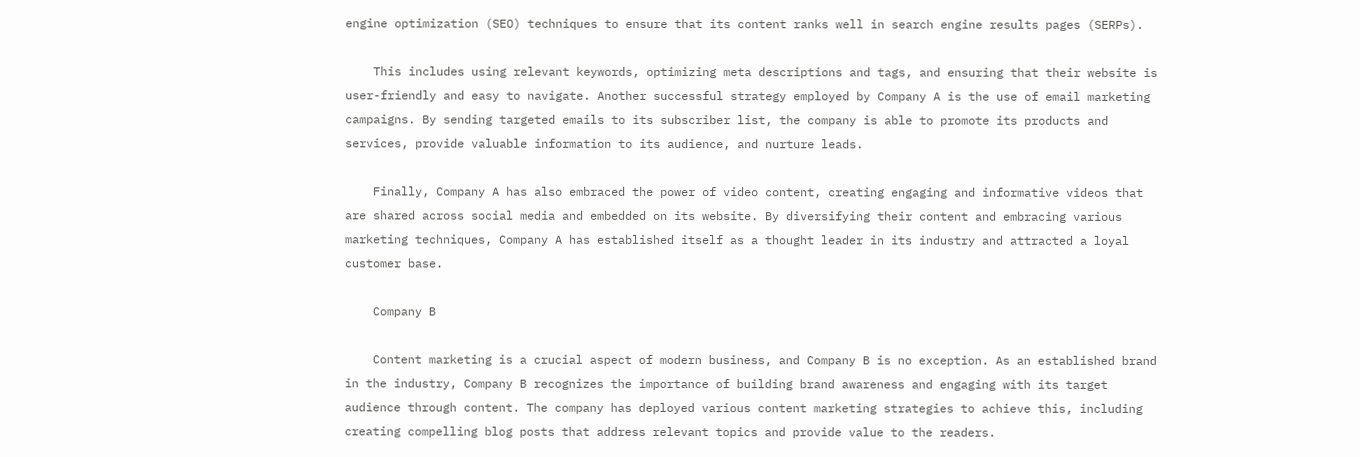engine optimization (SEO) techniques to ensure that its content ranks well in search engine results pages (SERPs).

    This includes using relevant keywords, optimizing meta descriptions and tags, and ensuring that their website is user-friendly and easy to navigate. Another successful strategy employed by Company A is the use of email marketing campaigns. By sending targeted emails to its subscriber list, the company is able to promote its products and services, provide valuable information to its audience, and nurture leads.

    Finally, Company A has also embraced the power of video content, creating engaging and informative videos that are shared across social media and embedded on its website. By diversifying their content and embracing various marketing techniques, Company A has established itself as a thought leader in its industry and attracted a loyal customer base.

    Company B

    Content marketing is a crucial aspect of modern business, and Company B is no exception. As an established brand in the industry, Company B recognizes the importance of building brand awareness and engaging with its target audience through content. The company has deployed various content marketing strategies to achieve this, including creating compelling blog posts that address relevant topics and provide value to the readers.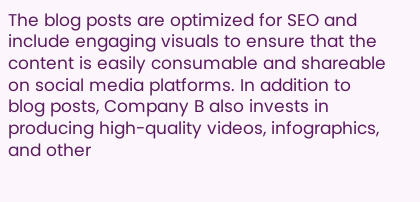The blog posts are optimized for SEO and include engaging visuals to ensure that the content is easily consumable and shareable on social media platforms. In addition to blog posts, Company B also invests in producing high-quality videos, infographics, and other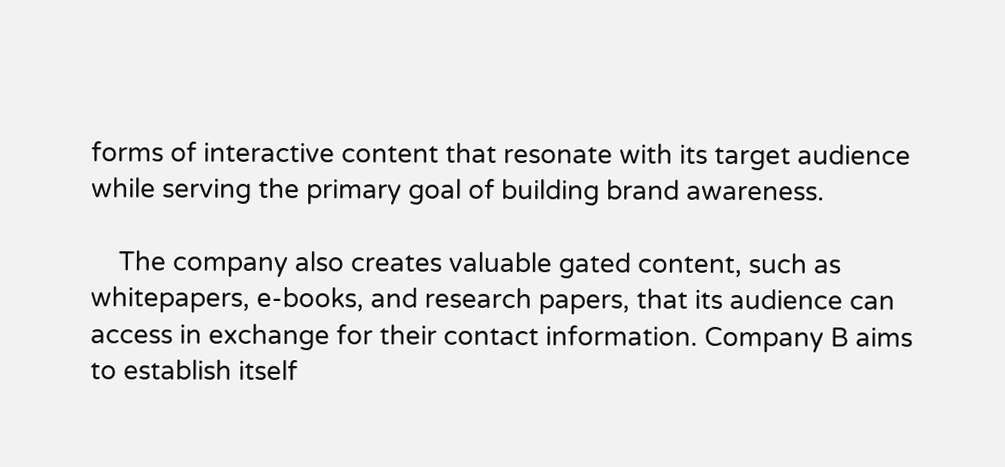forms of interactive content that resonate with its target audience while serving the primary goal of building brand awareness.

    The company also creates valuable gated content, such as whitepapers, e-books, and research papers, that its audience can access in exchange for their contact information. Company B aims to establish itself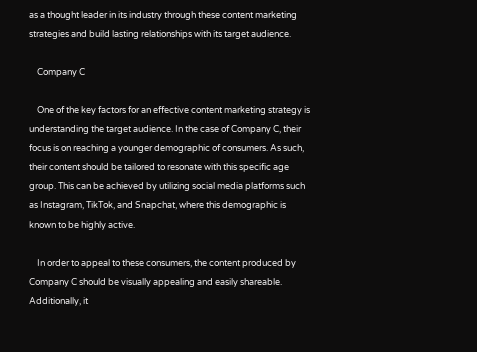as a thought leader in its industry through these content marketing strategies and build lasting relationships with its target audience.

    Company C

    One of the key factors for an effective content marketing strategy is understanding the target audience. In the case of Company C, their focus is on reaching a younger demographic of consumers. As such, their content should be tailored to resonate with this specific age group. This can be achieved by utilizing social media platforms such as Instagram, TikTok, and Snapchat, where this demographic is known to be highly active.

    In order to appeal to these consumers, the content produced by Company C should be visually appealing and easily shareable. Additionally, it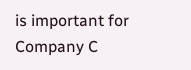is important for Company C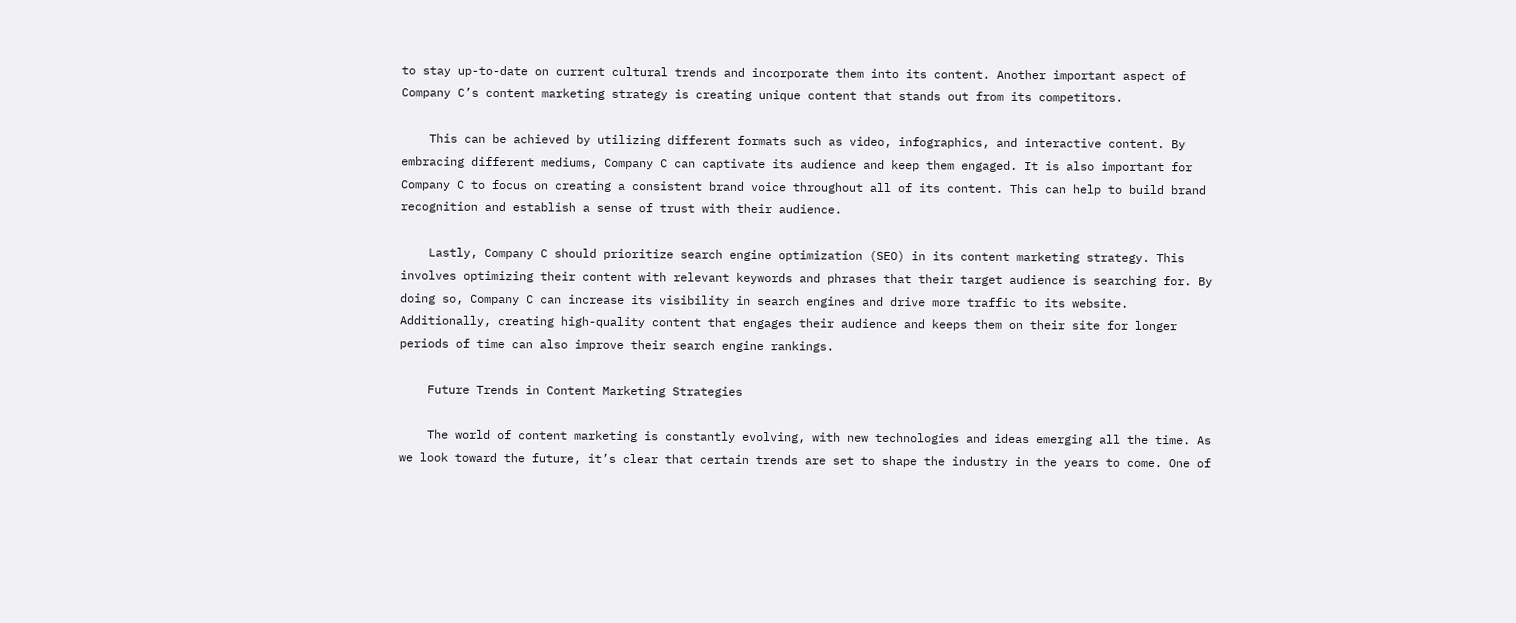to stay up-to-date on current cultural trends and incorporate them into its content. Another important aspect of Company C’s content marketing strategy is creating unique content that stands out from its competitors.

    This can be achieved by utilizing different formats such as video, infographics, and interactive content. By embracing different mediums, Company C can captivate its audience and keep them engaged. It is also important for Company C to focus on creating a consistent brand voice throughout all of its content. This can help to build brand recognition and establish a sense of trust with their audience.

    Lastly, Company C should prioritize search engine optimization (SEO) in its content marketing strategy. This involves optimizing their content with relevant keywords and phrases that their target audience is searching for. By doing so, Company C can increase its visibility in search engines and drive more traffic to its website. Additionally, creating high-quality content that engages their audience and keeps them on their site for longer periods of time can also improve their search engine rankings.

    Future Trends in Content Marketing Strategies

    The world of content marketing is constantly evolving, with new technologies and ideas emerging all the time. As we look toward the future, it’s clear that certain trends are set to shape the industry in the years to come. One of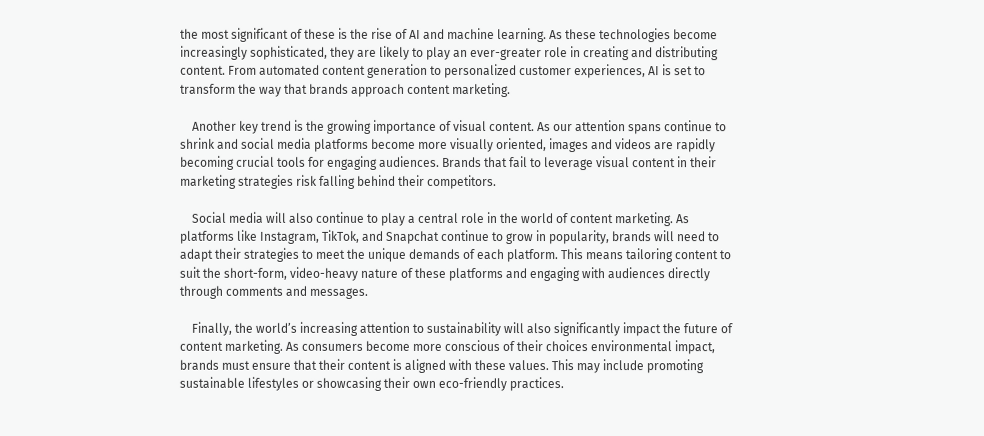the most significant of these is the rise of AI and machine learning. As these technologies become increasingly sophisticated, they are likely to play an ever-greater role in creating and distributing content. From automated content generation to personalized customer experiences, AI is set to transform the way that brands approach content marketing.

    Another key trend is the growing importance of visual content. As our attention spans continue to shrink and social media platforms become more visually oriented, images and videos are rapidly becoming crucial tools for engaging audiences. Brands that fail to leverage visual content in their marketing strategies risk falling behind their competitors.

    Social media will also continue to play a central role in the world of content marketing. As platforms like Instagram, TikTok, and Snapchat continue to grow in popularity, brands will need to adapt their strategies to meet the unique demands of each platform. This means tailoring content to suit the short-form, video-heavy nature of these platforms and engaging with audiences directly through comments and messages.

    Finally, the world’s increasing attention to sustainability will also significantly impact the future of content marketing. As consumers become more conscious of their choices environmental impact, brands must ensure that their content is aligned with these values. This may include promoting sustainable lifestyles or showcasing their own eco-friendly practices.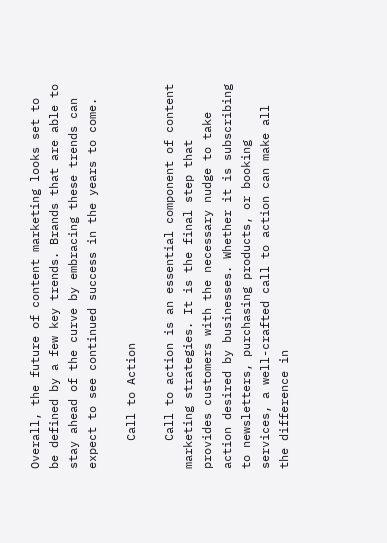Overall, the future of content marketing looks set to be defined by a few key trends. Brands that are able to stay ahead of the curve by embracing these trends can expect to see continued success in the years to come.

    Call to Action

    Call to action is an essential component of content marketing strategies. It is the final step that provides customers with the necessary nudge to take action desired by businesses. Whether it is subscribing to newsletters, purchasing products, or booking services, a well-crafted call to action can make all the difference in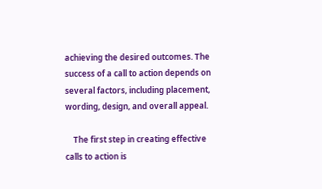achieving the desired outcomes. The success of a call to action depends on several factors, including placement, wording, design, and overall appeal.

    The first step in creating effective calls to action is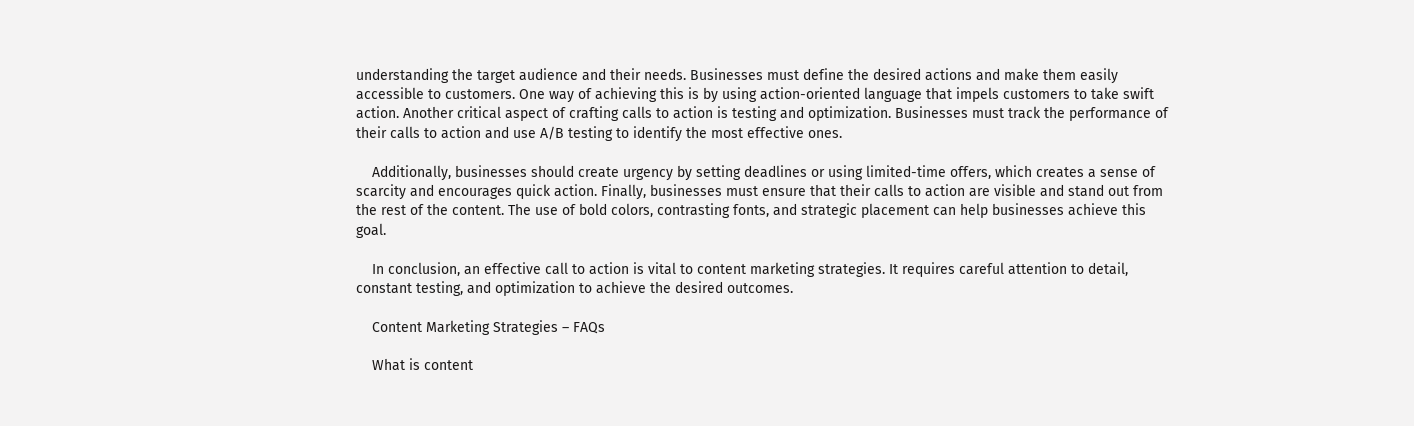understanding the target audience and their needs. Businesses must define the desired actions and make them easily accessible to customers. One way of achieving this is by using action-oriented language that impels customers to take swift action. Another critical aspect of crafting calls to action is testing and optimization. Businesses must track the performance of their calls to action and use A/B testing to identify the most effective ones.

    Additionally, businesses should create urgency by setting deadlines or using limited-time offers, which creates a sense of scarcity and encourages quick action. Finally, businesses must ensure that their calls to action are visible and stand out from the rest of the content. The use of bold colors, contrasting fonts, and strategic placement can help businesses achieve this goal.

    In conclusion, an effective call to action is vital to content marketing strategies. It requires careful attention to detail, constant testing, and optimization to achieve the desired outcomes.

    Content Marketing Strategies – FAQs

    What is content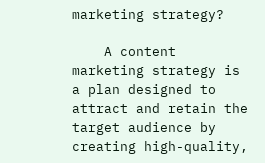marketing strategy?

    A content marketing strategy is a plan designed to attract and retain the target audience by creating high-quality,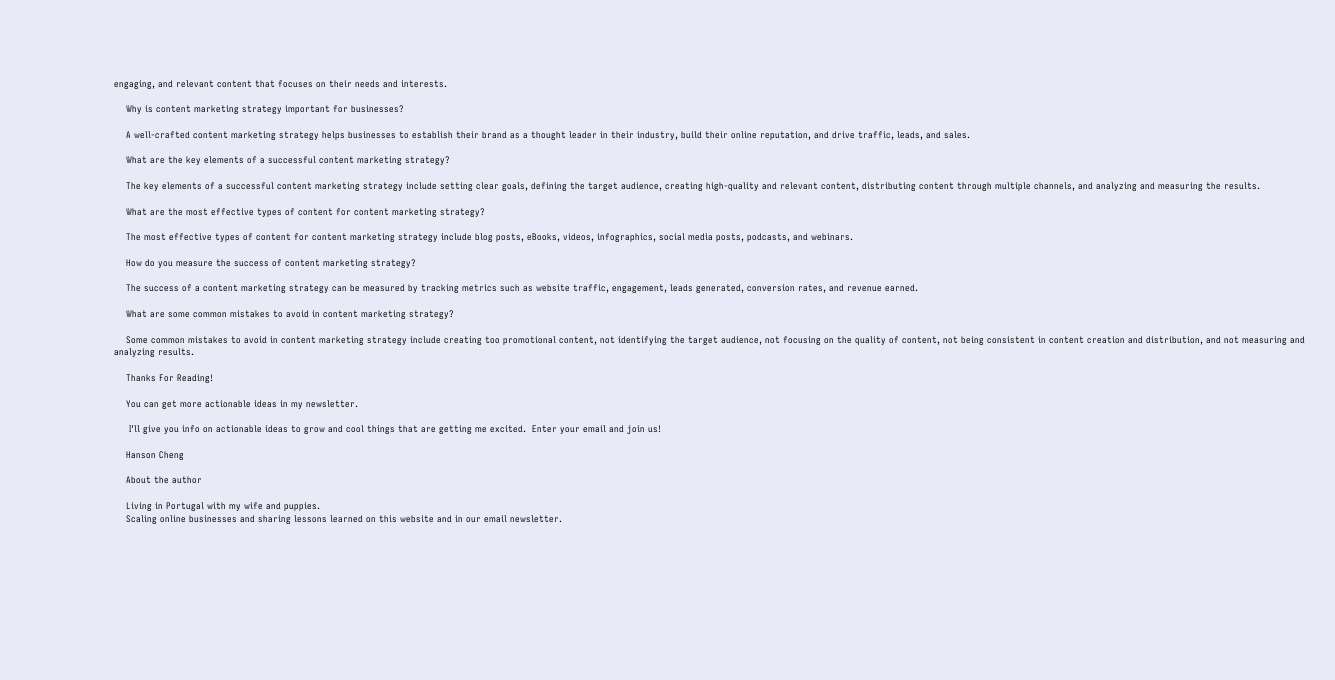engaging, and relevant content that focuses on their needs and interests.

    Why is content marketing strategy important for businesses?

    A well-crafted content marketing strategy helps businesses to establish their brand as a thought leader in their industry, build their online reputation, and drive traffic, leads, and sales.

    What are the key elements of a successful content marketing strategy?

    The key elements of a successful content marketing strategy include setting clear goals, defining the target audience, creating high-quality and relevant content, distributing content through multiple channels, and analyzing and measuring the results.

    What are the most effective types of content for content marketing strategy?

    The most effective types of content for content marketing strategy include blog posts, eBooks, videos, infographics, social media posts, podcasts, and webinars.

    How do you measure the success of content marketing strategy?

    The success of a content marketing strategy can be measured by tracking metrics such as website traffic, engagement, leads generated, conversion rates, and revenue earned.

    What are some common mistakes to avoid in content marketing strategy?

    Some common mistakes to avoid in content marketing strategy include creating too promotional content, not identifying the target audience, not focusing on the quality of content, not being consistent in content creation and distribution, and not measuring and analyzing results.

    Thanks For Reading!

    You can get more actionable ideas in my newsletter.

     I'll give you info on actionable ideas to grow and cool things that are getting me excited.  Enter your email and join us!

    Hanson Cheng

    About the author

    Living in Portugal with my wife and puppies.
    Scaling online businesses and sharing lessons learned on this website and in our email newsletter.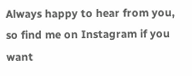Always happy to hear from you, so find me on Instagram if you want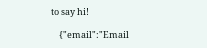to say hi!

    {"email":"Email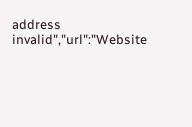address invalid","url":"Website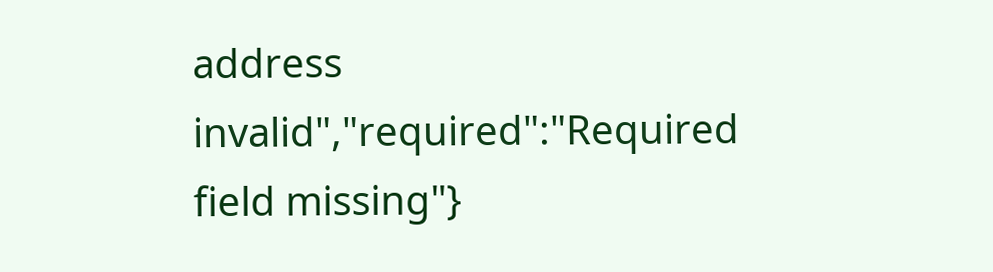address invalid","required":"Required field missing"}